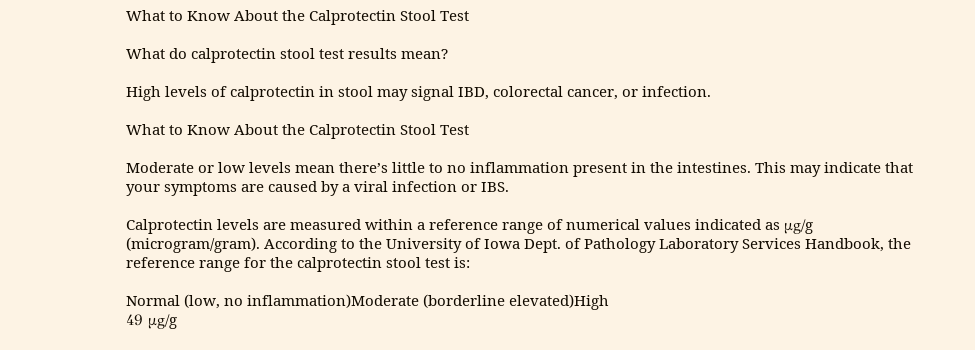What to Know About the Calprotectin Stool Test

What do calprotectin stool test results mean?

High levels of calprotectin in stool may signal IBD, colorectal cancer, or infection.

What to Know About the Calprotectin Stool Test

Moderate or low levels mean there’s little to no inflammation present in the intestines. This may indicate that your symptoms are caused by a viral infection or IBS.

Calprotectin levels are measured within a reference range of numerical values indicated as μg/g (microgram/gram). According to the University of Iowa Dept. of Pathology Laboratory Services Handbook, the reference range for the calprotectin stool test is:

Normal (low, no inflammation)Moderate (borderline elevated)High
49 μg/g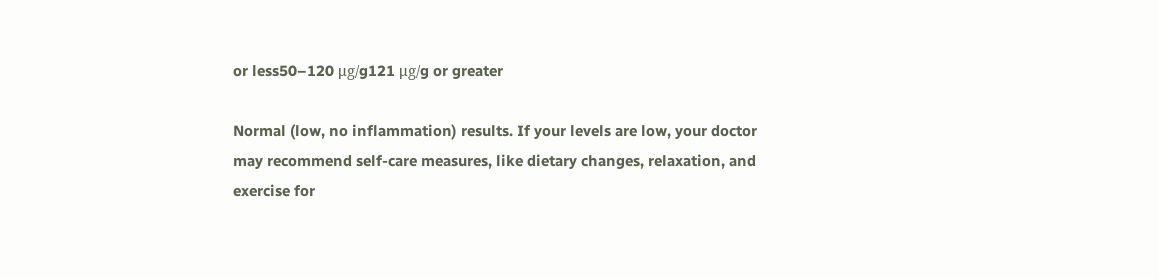or less50–120 μg/g121 μg/g or greater

Normal (low, no inflammation) results. If your levels are low, your doctor may recommend self-care measures, like dietary changes, relaxation, and exercise for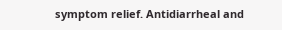symptom relief. Antidiarrheal and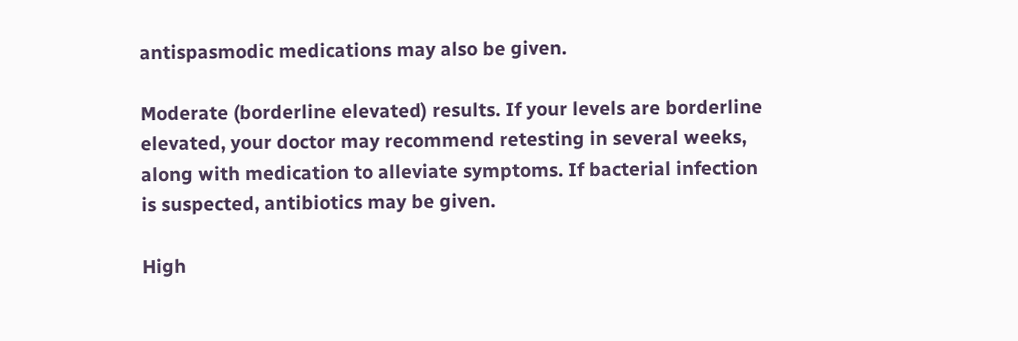antispasmodic medications may also be given.

Moderate (borderline elevated) results. If your levels are borderline elevated, your doctor may recommend retesting in several weeks, along with medication to alleviate symptoms. If bacterial infection is suspected, antibiotics may be given.

High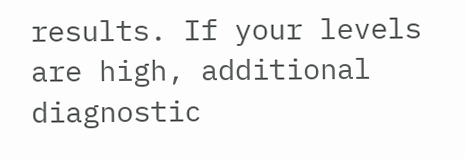results. If your levels are high, additional diagnostic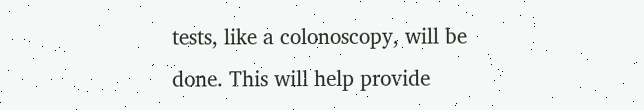tests, like a colonoscopy, will be done. This will help provide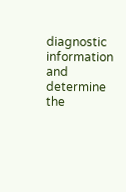diagnostic information and determine the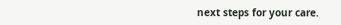next steps for your care.